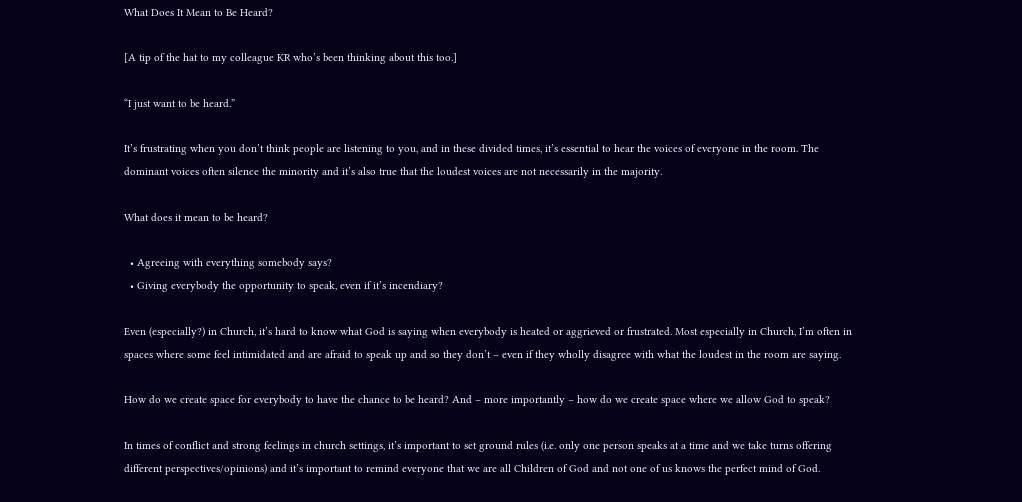What Does It Mean to Be Heard?

[A tip of the hat to my colleague KR who’s been thinking about this too.]

“I just want to be heard.”

It’s frustrating when you don’t think people are listening to you, and in these divided times, it’s essential to hear the voices of everyone in the room. The dominant voices often silence the minority and it’s also true that the loudest voices are not necessarily in the majority.

What does it mean to be heard?

  • Agreeing with everything somebody says?
  • Giving everybody the opportunity to speak, even if it’s incendiary?

Even (especially?) in Church, it’s hard to know what God is saying when everybody is heated or aggrieved or frustrated. Most especially in Church, I’m often in spaces where some feel intimidated and are afraid to speak up and so they don’t – even if they wholly disagree with what the loudest in the room are saying.

How do we create space for everybody to have the chance to be heard? And – more importantly – how do we create space where we allow God to speak?

In times of conflict and strong feelings in church settings, it’s important to set ground rules (i.e. only one person speaks at a time and we take turns offering different perspectives/opinions) and it’s important to remind everyone that we are all Children of God and not one of us knows the perfect mind of God.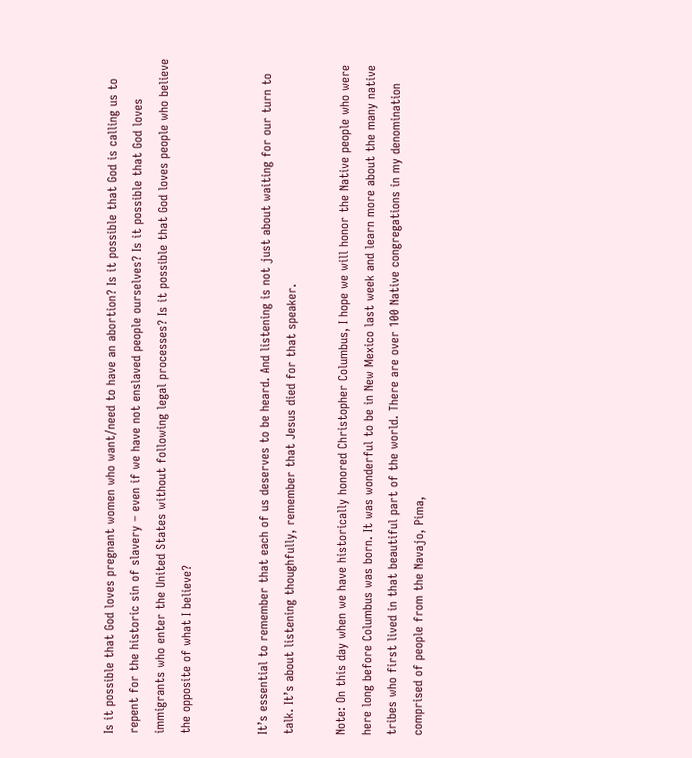Is it possible that God loves pregnant women who want/need to have an abortion? Is it possible that God is calling us to repent for the historic sin of slavery – even if we have not enslaved people ourselves? Is it possible that God loves immigrants who enter the United States without following legal processes? Is it possible that God loves people who believe the opposite of what I believe?


It’s essential to remember that each of us deserves to be heard. And listening is not just about waiting for our turn to talk. It’s about listening thoughfully, remember that Jesus died for that speaker.

Note: On this day when we have historically honored Christopher Columbus, I hope we will honor the Native people who were here long before Columbus was born. It was wonderful to be in New Mexico last week and learn more about the many native tribes who first lived in that beautiful part of the world. There are over 100 Native congregations in my denomination comprised of people from the Navajo, Pima,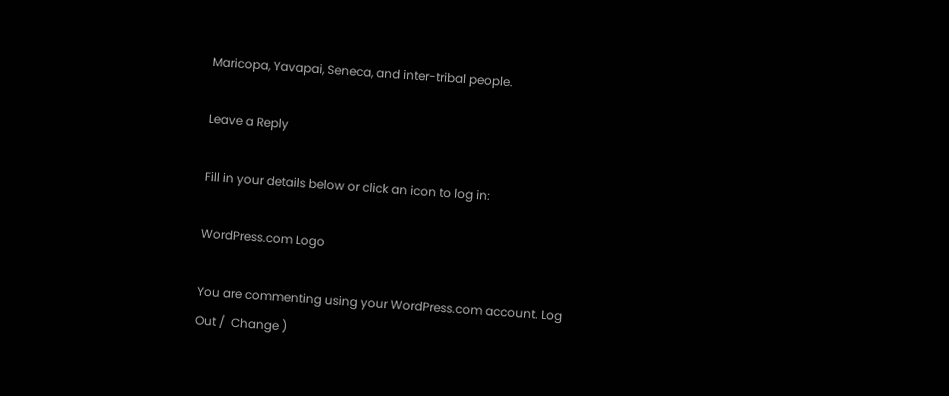Maricopa, Yavapai, Seneca, and inter-tribal people.

Leave a Reply

Fill in your details below or click an icon to log in:

WordPress.com Logo

You are commenting using your WordPress.com account. Log Out /  Change )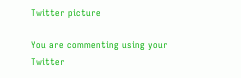Twitter picture

You are commenting using your Twitter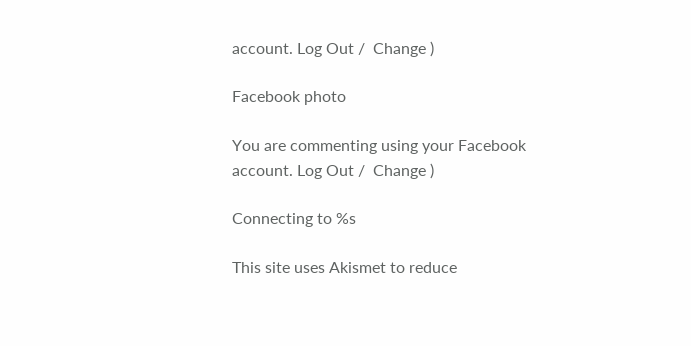account. Log Out /  Change )

Facebook photo

You are commenting using your Facebook account. Log Out /  Change )

Connecting to %s

This site uses Akismet to reduce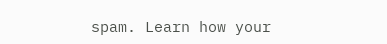spam. Learn how your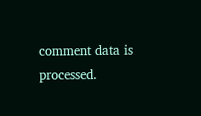comment data is processed.